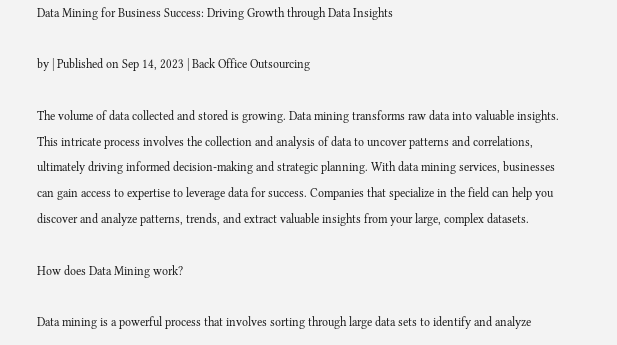Data Mining for Business Success: Driving Growth through Data Insights

by | Published on Sep 14, 2023 | Back Office Outsourcing

The volume of data collected and stored is growing. Data mining transforms raw data into valuable insights. This intricate process involves the collection and analysis of data to uncover patterns and correlations, ultimately driving informed decision-making and strategic planning. With data mining services, businesses can gain access to expertise to leverage data for success. Companies that specialize in the field can help you discover and analyze patterns, trends, and extract valuable insights from your large, complex datasets.

How does Data Mining work?

Data mining is a powerful process that involves sorting through large data sets to identify and analyze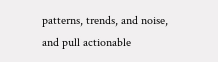patterns, trends, and noise, and pull actionable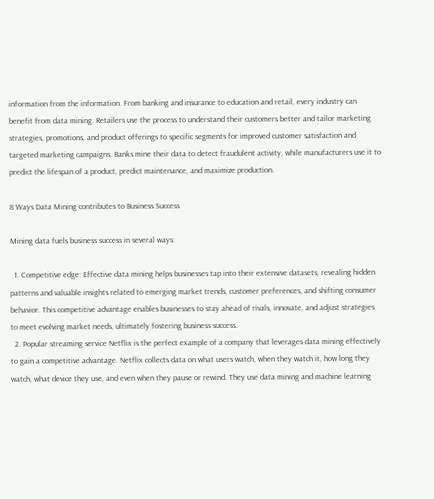information from the information. From banking and insurance to education and retail, every industry can benefit from data mining. Retailers use the process to understand their customers better and tailor marketing strategies, promotions, and product offerings to specific segments for improved customer satisfaction and targeted marketing campaigns. Banks mine their data to detect fraudulent activity, while manufacturers use it to predict the lifespan of a product, predict maintenance, and maximize production.

8 Ways Data Mining contributes to Business Success

Mining data fuels business success in several ways:

  1. Competitive edge: Effective data mining helps businesses tap into their extensive datasets, revealing hidden patterns and valuable insights related to emerging market trends, customer preferences, and shifting consumer behavior. This competitive advantage enables businesses to stay ahead of rivals, innovate, and adjust strategies to meet evolving market needs, ultimately fostering business success.
  2. Popular streaming service Netflix is the perfect example of a company that leverages data mining effectively to gain a competitive advantage. Netflix collects data on what users watch, when they watch it, how long they watch, what device they use, and even when they pause or rewind. They use data mining and machine learning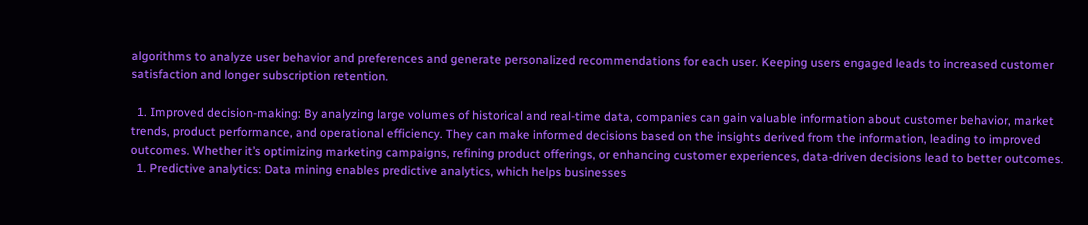algorithms to analyze user behavior and preferences and generate personalized recommendations for each user. Keeping users engaged leads to increased customer satisfaction and longer subscription retention.

  1. Improved decision-making: By analyzing large volumes of historical and real-time data, companies can gain valuable information about customer behavior, market trends, product performance, and operational efficiency. They can make informed decisions based on the insights derived from the information, leading to improved outcomes. Whether it’s optimizing marketing campaigns, refining product offerings, or enhancing customer experiences, data-driven decisions lead to better outcomes.
  1. Predictive analytics: Data mining enables predictive analytics, which helps businesses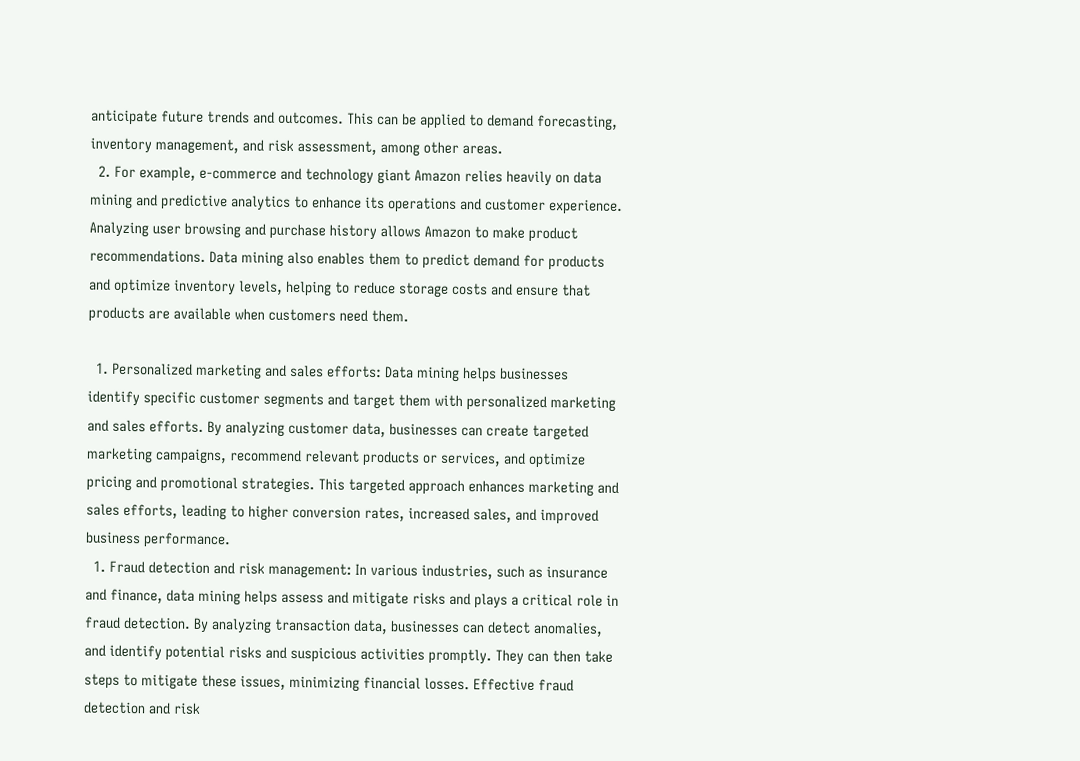anticipate future trends and outcomes. This can be applied to demand forecasting, inventory management, and risk assessment, among other areas.
  2. For example, e-commerce and technology giant Amazon relies heavily on data mining and predictive analytics to enhance its operations and customer experience. Analyzing user browsing and purchase history allows Amazon to make product recommendations. Data mining also enables them to predict demand for products and optimize inventory levels, helping to reduce storage costs and ensure that products are available when customers need them.

  1. Personalized marketing and sales efforts: Data mining helps businesses identify specific customer segments and target them with personalized marketing and sales efforts. By analyzing customer data, businesses can create targeted marketing campaigns, recommend relevant products or services, and optimize pricing and promotional strategies. This targeted approach enhances marketing and sales efforts, leading to higher conversion rates, increased sales, and improved business performance.
  1. Fraud detection and risk management: In various industries, such as insurance and finance, data mining helps assess and mitigate risks and plays a critical role in fraud detection. By analyzing transaction data, businesses can detect anomalies, and identify potential risks and suspicious activities promptly. They can then take steps to mitigate these issues, minimizing financial losses. Effective fraud detection and risk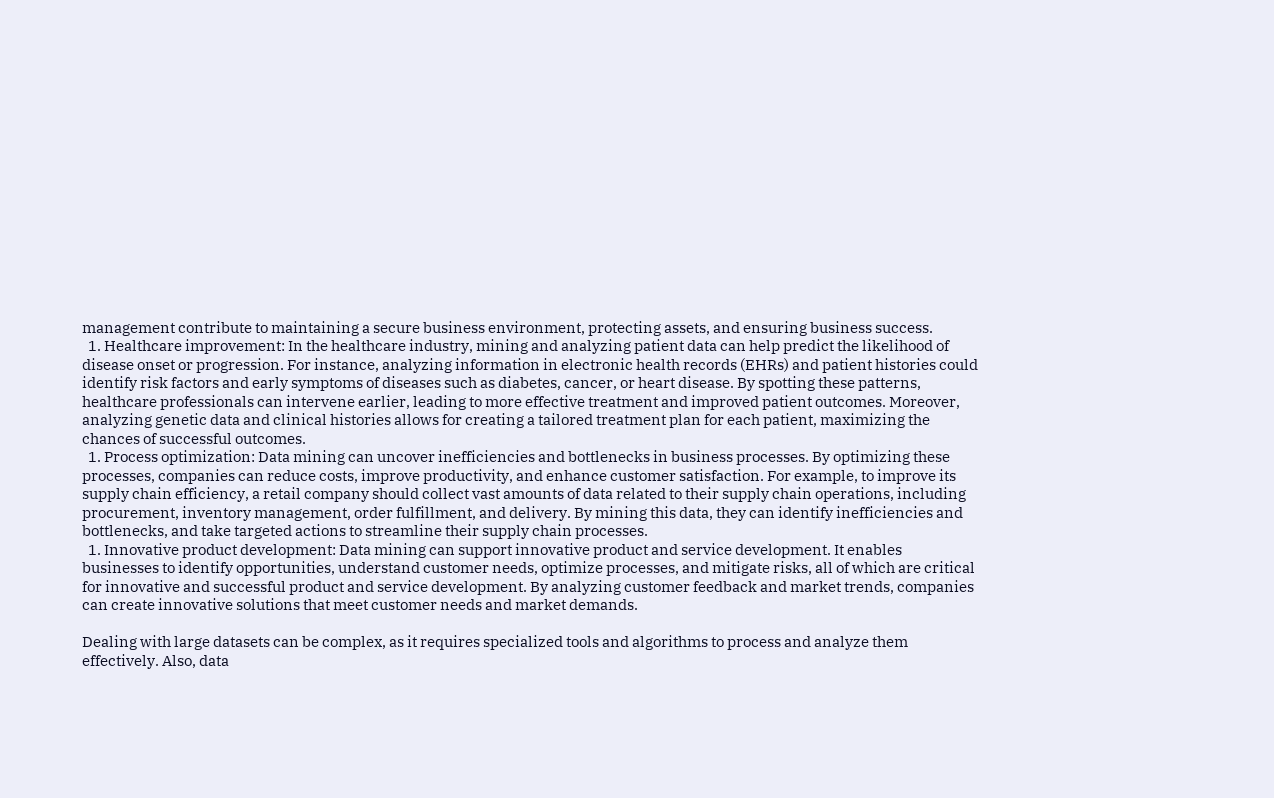management contribute to maintaining a secure business environment, protecting assets, and ensuring business success.
  1. Healthcare improvement: In the healthcare industry, mining and analyzing patient data can help predict the likelihood of disease onset or progression. For instance, analyzing information in electronic health records (EHRs) and patient histories could identify risk factors and early symptoms of diseases such as diabetes, cancer, or heart disease. By spotting these patterns, healthcare professionals can intervene earlier, leading to more effective treatment and improved patient outcomes. Moreover, analyzing genetic data and clinical histories allows for creating a tailored treatment plan for each patient, maximizing the chances of successful outcomes.
  1. Process optimization: Data mining can uncover inefficiencies and bottlenecks in business processes. By optimizing these processes, companies can reduce costs, improve productivity, and enhance customer satisfaction. For example, to improve its supply chain efficiency, a retail company should collect vast amounts of data related to their supply chain operations, including procurement, inventory management, order fulfillment, and delivery. By mining this data, they can identify inefficiencies and bottlenecks, and take targeted actions to streamline their supply chain processes.
  1. Innovative product development: Data mining can support innovative product and service development. It enables businesses to identify opportunities, understand customer needs, optimize processes, and mitigate risks, all of which are critical for innovative and successful product and service development. By analyzing customer feedback and market trends, companies can create innovative solutions that meet customer needs and market demands.

Dealing with large datasets can be complex, as it requires specialized tools and algorithms to process and analyze them effectively. Also, data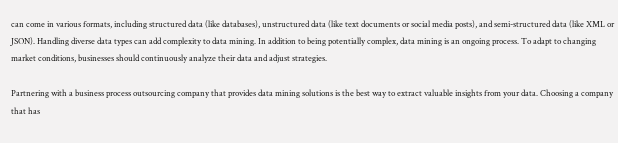can come in various formats, including structured data (like databases), unstructured data (like text documents or social media posts), and semi-structured data (like XML or JSON). Handling diverse data types can add complexity to data mining. In addition to being potentially complex, data mining is an ongoing process. To adapt to changing market conditions, businesses should continuously analyze their data and adjust strategies.

Partnering with a business process outsourcing company that provides data mining solutions is the best way to extract valuable insights from your data. Choosing a company that has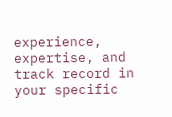experience, expertise, and track record in your specific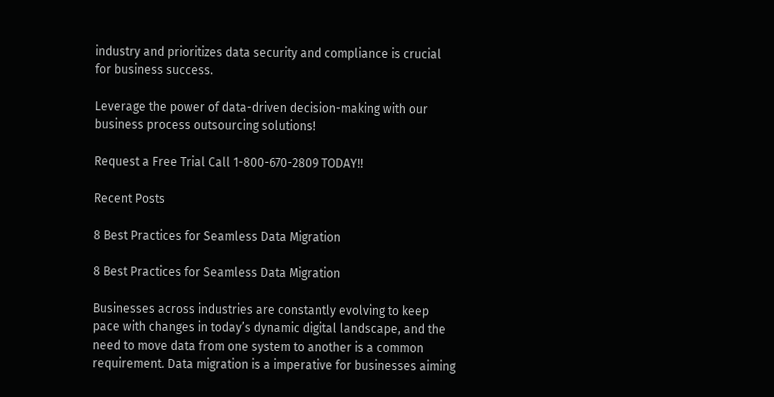industry and prioritizes data security and compliance is crucial for business success.

Leverage the power of data-driven decision-making with our business process outsourcing solutions!

Request a Free Trial Call 1-800-670-2809 TODAY!!

Recent Posts

8 Best Practices for Seamless Data Migration

8 Best Practices for Seamless Data Migration

Businesses across industries are constantly evolving to keep pace with changes in today’s dynamic digital landscape, and the need to move data from one system to another is a common requirement. Data migration is a imperative for businesses aiming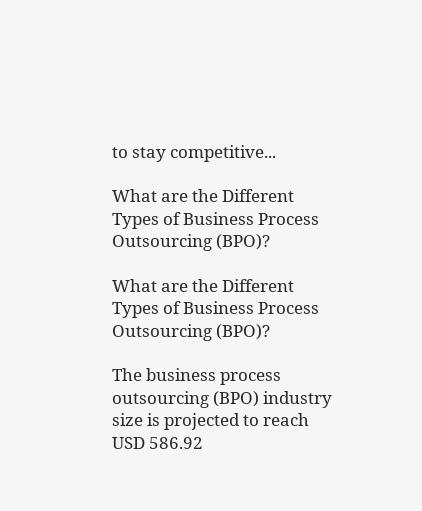to stay competitive...

What are the Different Types of Business Process Outsourcing (BPO)?

What are the Different Types of Business Process Outsourcing (BPO)?

The business process outsourcing (BPO) industry size is projected to reach USD 586.92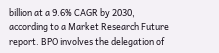billion at a 9.6% CAGR by 2030, according to a Market Research Future report. BPO involves the delegation of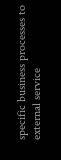specific business processes to external service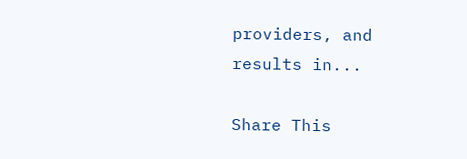providers, and results in...

Share This